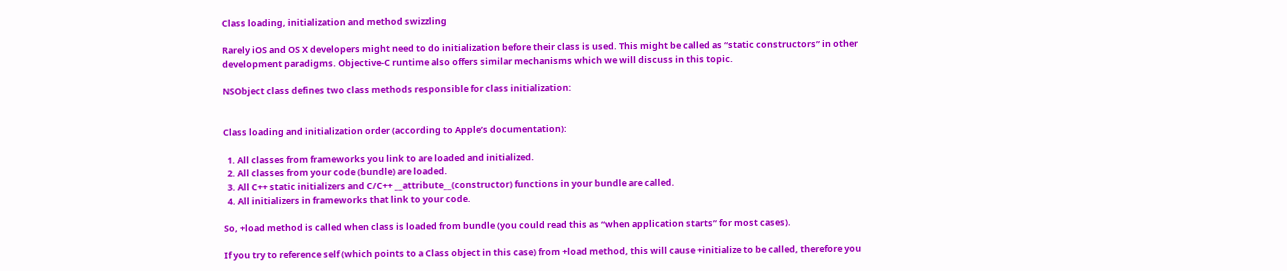Class loading, initialization and method swizzling

Rarely iOS and OS X developers might need to do initialization before their class is used. This might be called as “static constructors” in other development paradigms. Objective-C runtime also offers similar mechanisms which we will discuss in this topic.

NSObject class defines two class methods responsible for class initialization:


Class loading and initialization order (according to Apple’s documentation):

  1. All classes from frameworks you link to are loaded and initialized.
  2. All classes from your code (bundle) are loaded.
  3. All C++ static initializers and C/C++ __attribute__(constructor) functions in your bundle are called.
  4. All initializers in frameworks that link to your code.

So, +load method is called when class is loaded from bundle (you could read this as “when application starts” for most cases).

If you try to reference self (which points to a Class object in this case) from +load method, this will cause +initialize to be called, therefore you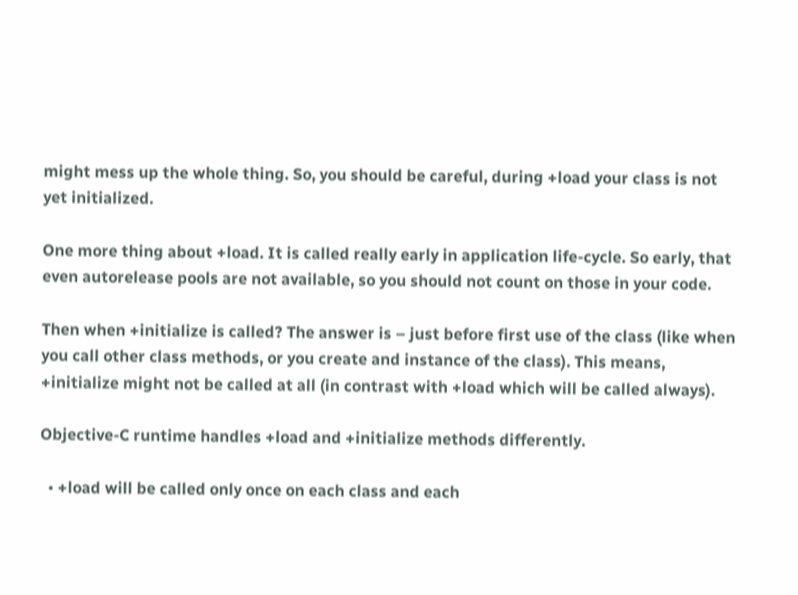might mess up the whole thing. So, you should be careful, during +load your class is not yet initialized.

One more thing about +load. It is called really early in application life-cycle. So early, that even autorelease pools are not available, so you should not count on those in your code.

Then when +initialize is called? The answer is – just before first use of the class (like when you call other class methods, or you create and instance of the class). This means, +initialize might not be called at all (in contrast with +load which will be called always).

Objective-C runtime handles +load and +initialize methods differently.

  • +load will be called only once on each class and each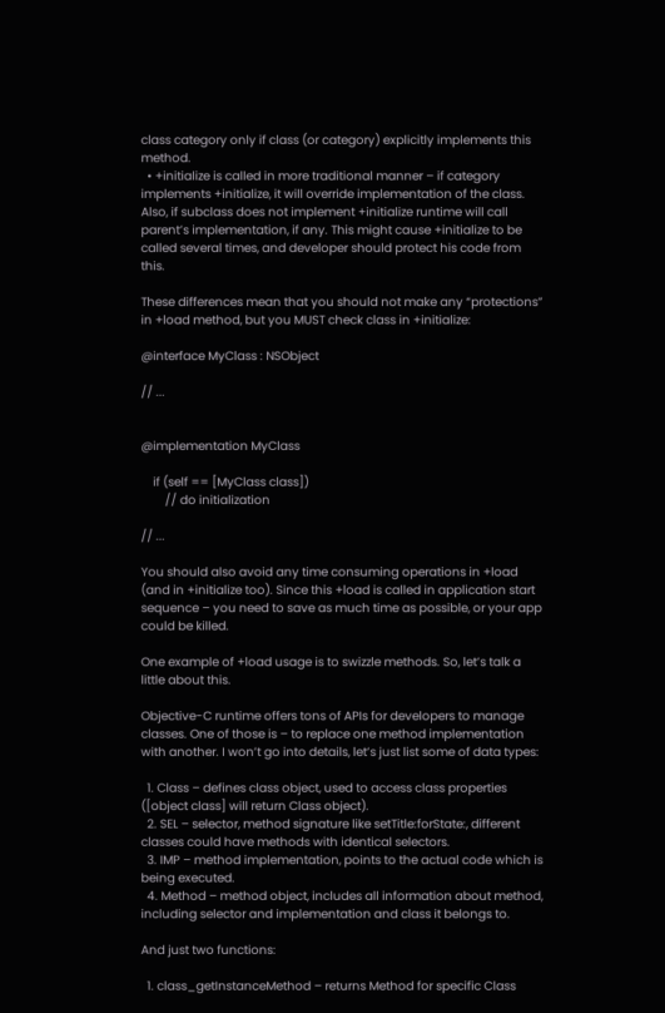class category only if class (or category) explicitly implements this method.
  • +initialize is called in more traditional manner – if category implements +initialize, it will override implementation of the class. Also, if subclass does not implement +initialize runtime will call parent’s implementation, if any. This might cause +initialize to be called several times, and developer should protect his code from this.

These differences mean that you should not make any “protections” in +load method, but you MUST check class in +initialize:

@interface MyClass : NSObject

// ...


@implementation MyClass

    if (self == [MyClass class])
        // do initialization

// ...

You should also avoid any time consuming operations in +load (and in +initialize too). Since this +load is called in application start sequence – you need to save as much time as possible, or your app could be killed.

One example of +load usage is to swizzle methods. So, let’s talk a little about this.

Objective-C runtime offers tons of APIs for developers to manage classes. One of those is – to replace one method implementation with another. I won’t go into details, let’s just list some of data types:

  1. Class – defines class object, used to access class properties ([object class] will return Class object).
  2. SEL – selector, method signature like setTitle:forState:, different classes could have methods with identical selectors.
  3. IMP – method implementation, points to the actual code which is being executed.
  4. Method – method object, includes all information about method, including selector and implementation and class it belongs to.

And just two functions:

  1. class_getInstanceMethod – returns Method for specific Class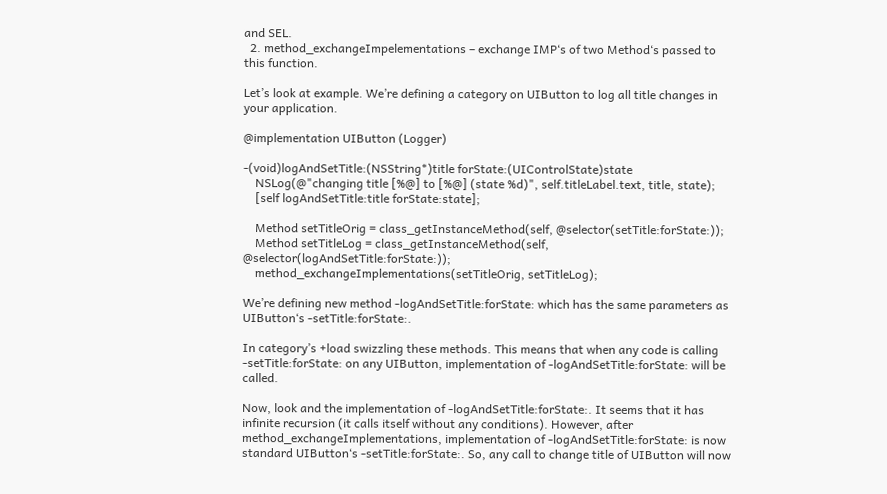and SEL.
  2. method_exchangeImpelementations – exchange IMP‘s of two Method‘s passed to this function.

Let’s look at example. We’re defining a category on UIButton to log all title changes in your application.

@implementation UIButton (Logger)

-(void)logAndSetTitle:(NSString*)title forState:(UIControlState)state
    NSLog(@"changing title [%@] to [%@] (state %d)", self.titleLabel.text, title, state);
    [self logAndSetTitle:title forState:state];

    Method setTitleOrig = class_getInstanceMethod(self, @selector(setTitle:forState:));
    Method setTitleLog = class_getInstanceMethod(self, @selector(logAndSetTitle:forState:));
    method_exchangeImplementations(setTitleOrig, setTitleLog);

We’re defining new method -logAndSetTitle:forState: which has the same parameters as UIButton‘s -setTitle:forState:.

In category’s +load swizzling these methods. This means that when any code is calling -setTitle:forState: on any UIButton, implementation of -logAndSetTitle:forState: will be called.

Now, look and the implementation of -logAndSetTitle:forState:. It seems that it has infinite recursion (it calls itself without any conditions). However, after method_exchangeImplementations, implementation of -logAndSetTitle:forState: is now standard UIButton‘s -setTitle:forState:. So, any call to change title of UIButton will now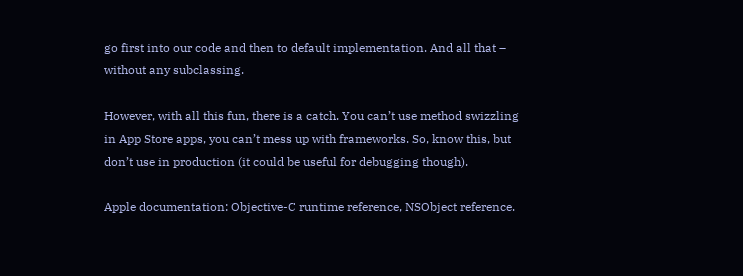go first into our code and then to default implementation. And all that – without any subclassing.

However, with all this fun, there is a catch. You can’t use method swizzling in App Store apps, you can’t mess up with frameworks. So, know this, but don’t use in production (it could be useful for debugging though).

Apple documentation: Objective-C runtime reference, NSObject reference.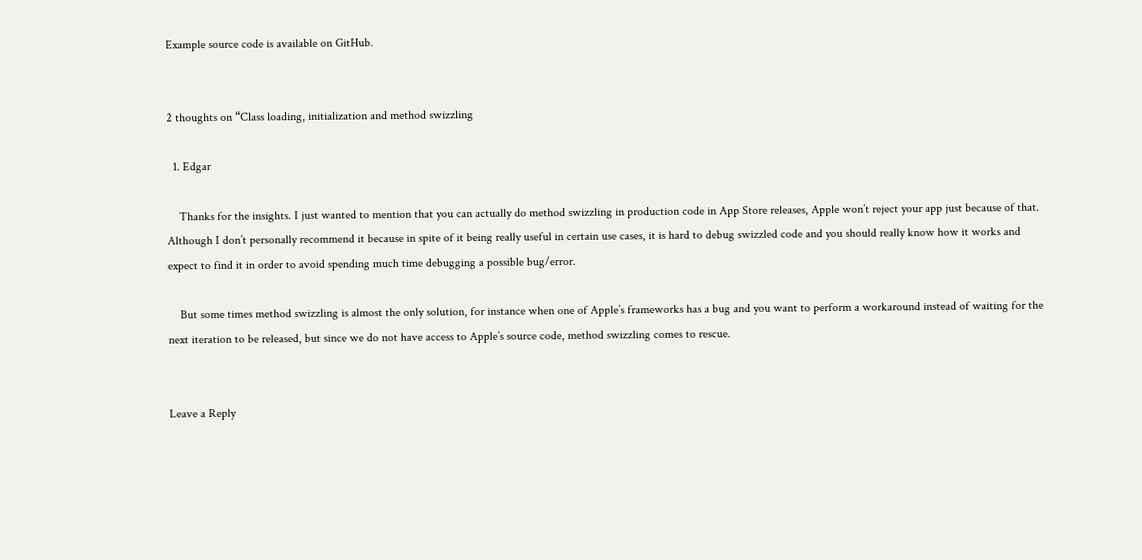Example source code is available on GitHub.


2 thoughts on “Class loading, initialization and method swizzling

  1. Edgar

    Thanks for the insights. I just wanted to mention that you can actually do method swizzling in production code in App Store releases, Apple won’t reject your app just because of that. Although I don’t personally recommend it because in spite of it being really useful in certain use cases, it is hard to debug swizzled code and you should really know how it works and expect to find it in order to avoid spending much time debugging a possible bug/error.

    But some times method swizzling is almost the only solution, for instance when one of Apple’s frameworks has a bug and you want to perform a workaround instead of waiting for the next iteration to be released, but since we do not have access to Apple’s source code, method swizzling comes to rescue.


Leave a Reply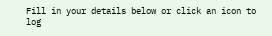Fill in your details below or click an icon to log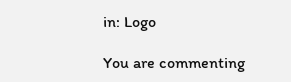in: Logo

You are commenting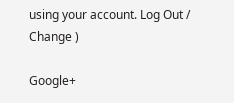using your account. Log Out /  Change )

Google+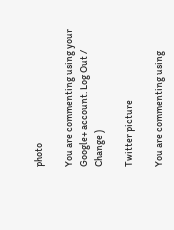photo

You are commenting using your Google+ account. Log Out /  Change )

Twitter picture

You are commenting using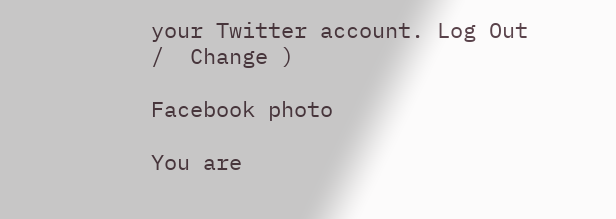your Twitter account. Log Out /  Change )

Facebook photo

You are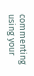commenting using your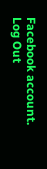Facebook account. Log Out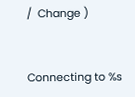/  Change )


Connecting to %s